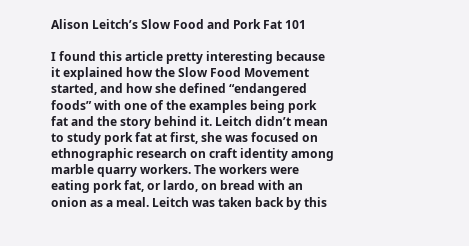Alison Leitch’s Slow Food and Pork Fat 101

I found this article pretty interesting because it explained how the Slow Food Movement started, and how she defined “endangered foods” with one of the examples being pork fat and the story behind it. Leitch didn’t mean to study pork fat at first, she was focused on ethnographic research on craft identity among marble quarry workers. The workers were eating pork fat, or lardo, on bread with an onion as a meal. Leitch was taken back by this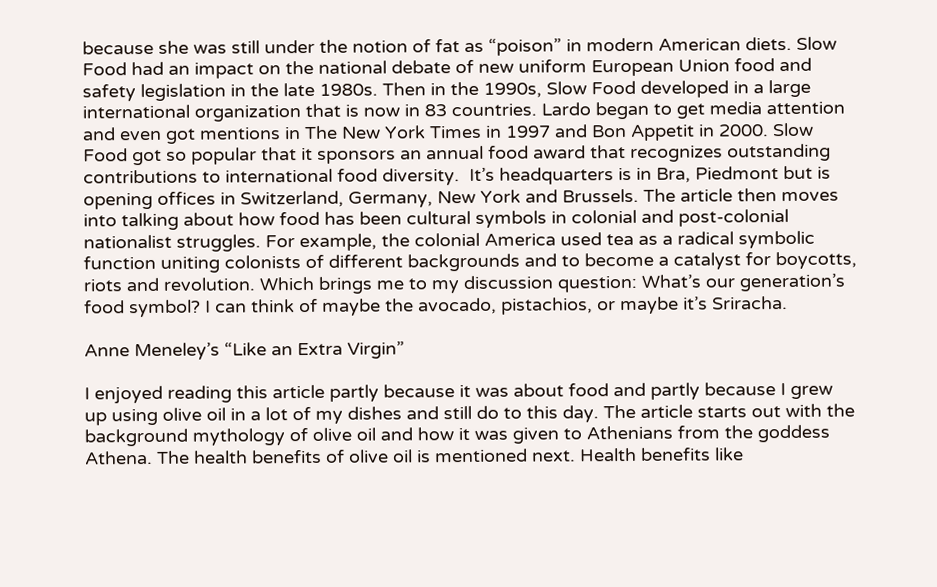because she was still under the notion of fat as “poison” in modern American diets. Slow Food had an impact on the national debate of new uniform European Union food and safety legislation in the late 1980s. Then in the 1990s, Slow Food developed in a large international organization that is now in 83 countries. Lardo began to get media attention and even got mentions in The New York Times in 1997 and Bon Appetit in 2000. Slow Food got so popular that it sponsors an annual food award that recognizes outstanding contributions to international food diversity.  It’s headquarters is in Bra, Piedmont but is opening offices in Switzerland, Germany, New York and Brussels. The article then moves into talking about how food has been cultural symbols in colonial and post-colonial nationalist struggles. For example, the colonial America used tea as a radical symbolic function uniting colonists of different backgrounds and to become a catalyst for boycotts, riots and revolution. Which brings me to my discussion question: What’s our generation’s food symbol? I can think of maybe the avocado, pistachios, or maybe it’s Sriracha.

Anne Meneley’s “Like an Extra Virgin”

I enjoyed reading this article partly because it was about food and partly because I grew up using olive oil in a lot of my dishes and still do to this day. The article starts out with the background mythology of olive oil and how it was given to Athenians from the goddess Athena. The health benefits of olive oil is mentioned next. Health benefits like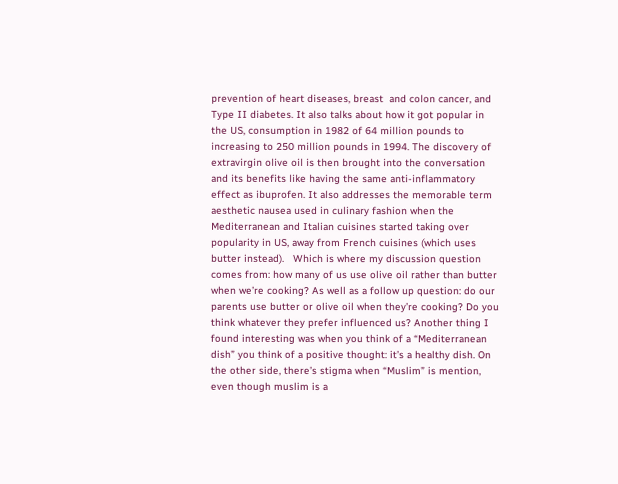prevention of heart diseases, breast  and colon cancer, and Type II diabetes. It also talks about how it got popular in the US, consumption in 1982 of 64 million pounds to increasing to 250 million pounds in 1994. The discovery of extravirgin olive oil is then brought into the conversation and its benefits like having the same anti-inflammatory effect as ibuprofen. It also addresses the memorable term aesthetic nausea used in culinary fashion when the Mediterranean and Italian cuisines started taking over popularity in US, away from French cuisines (which uses butter instead).   Which is where my discussion question comes from: how many of us use olive oil rather than butter when we’re cooking? As well as a follow up question: do our parents use butter or olive oil when they’re cooking? Do you think whatever they prefer influenced us? Another thing I found interesting was when you think of a “Mediterranean dish” you think of a positive thought: it’s a healthy dish. On the other side, there’s stigma when “Muslim” is mention, even though muslim is a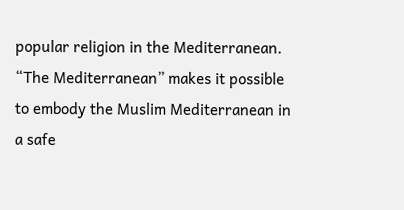popular religion in the Mediterranean. “The Mediterranean” makes it possible to embody the Muslim Mediterranean in a safe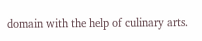domain with the help of culinary arts.